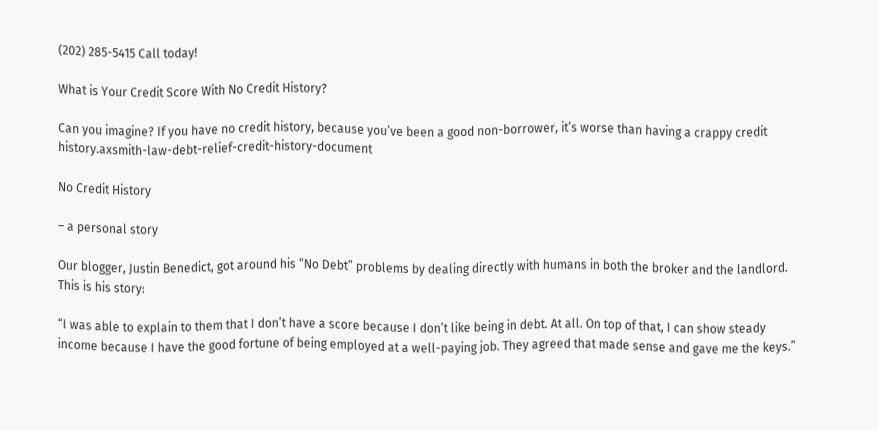(202) 285-5415 Call today!

What is Your Credit Score With No Credit History?

Can you imagine? If you have no credit history, because you’ve been a good non-borrower, it’s worse than having a crappy credit history.axsmith-law-debt-relief-credit-history-document

No Credit History

– a personal story

Our blogger, Justin Benedict, got around his “No Debt” problems by dealing directly with humans in both the broker and the landlord.  This is his story:

“I was able to explain to them that I don’t have a score because I don’t like being in debt. At all. On top of that, I can show steady income because I have the good fortune of being employed at a well-paying job. They agreed that made sense and gave me the keys.”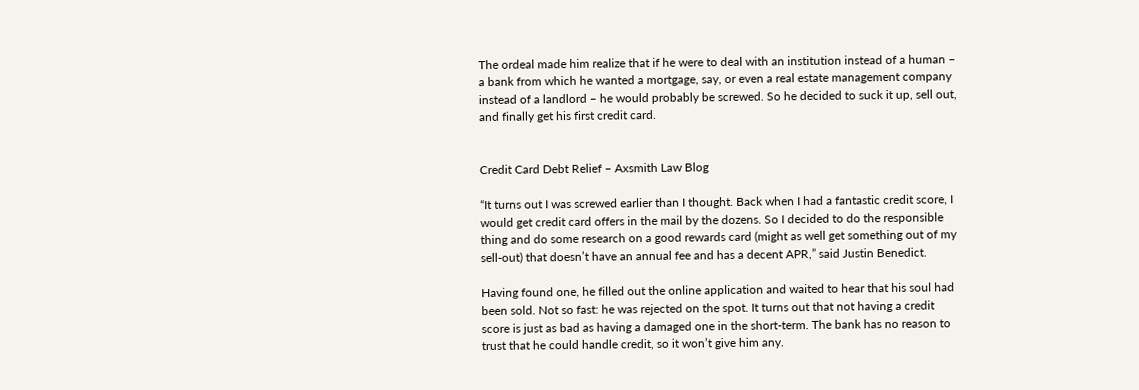The ordeal made him realize that if he were to deal with an institution instead of a human – a bank from which he wanted a mortgage, say, or even a real estate management company instead of a landlord – he would probably be screwed. So he decided to suck it up, sell out, and finally get his first credit card.


Credit Card Debt Relief – Axsmith Law Blog

“It turns out I was screwed earlier than I thought. Back when I had a fantastic credit score, I would get credit card offers in the mail by the dozens. So I decided to do the responsible thing and do some research on a good rewards card (might as well get something out of my sell-out) that doesn’t have an annual fee and has a decent APR,” said Justin Benedict.

Having found one, he filled out the online application and waited to hear that his soul had been sold. Not so fast: he was rejected on the spot. It turns out that not having a credit score is just as bad as having a damaged one in the short-term. The bank has no reason to trust that he could handle credit, so it won’t give him any.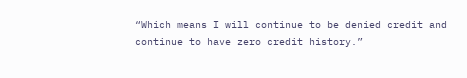“Which means I will continue to be denied credit and continue to have zero credit history.”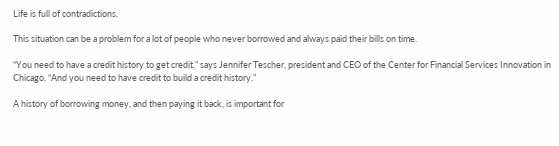Life is full of contradictions.

This situation can be a problem for a lot of people who never borrowed and always paid their bills on time.

“You need to have a credit history to get credit,” says Jennifer Tescher, president and CEO of the Center for Financial Services Innovation in Chicago. “And you need to have credit to build a credit history.”

A history of borrowing money, and then paying it back, is important for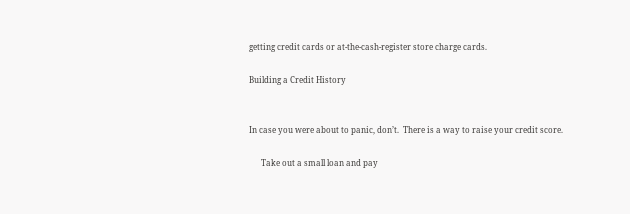getting credit cards or at-the-cash-register store charge cards.

Building a Credit History


In case you were about to panic, don’t.  There is a way to raise your credit score.

      Take out a small loan and pay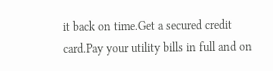it back on time.Get a secured credit card.Pay your utility bills in full and on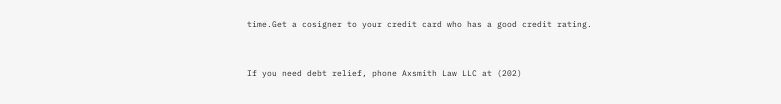time.Get a cosigner to your credit card who has a good credit rating.


If you need debt relief, phone Axsmith Law LLC at (202)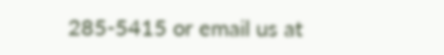285-5415 or email us at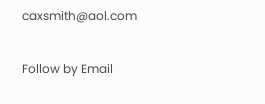caxsmith@aol.com

Follow by Email